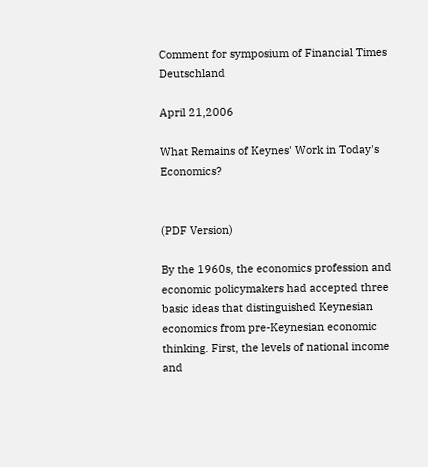Comment for symposium of Financial Times Deutschland

April 21,2006

What Remains of Keynes' Work in Today's Economics?


(PDF Version)

By the 1960s, the economics profession and economic policymakers had accepted three basic ideas that distinguished Keynesian economics from pre-Keynesian economic thinking. First, the levels of national income and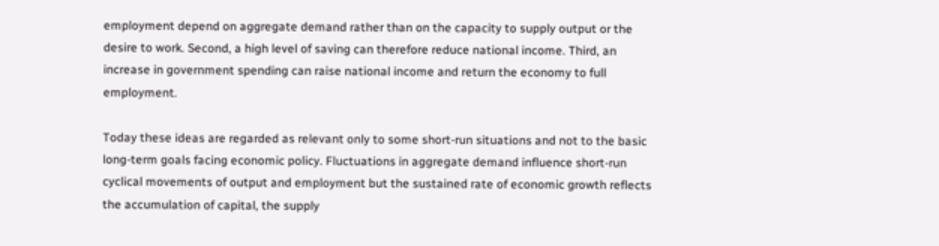employment depend on aggregate demand rather than on the capacity to supply output or the desire to work. Second, a high level of saving can therefore reduce national income. Third, an increase in government spending can raise national income and return the economy to full employment.

Today these ideas are regarded as relevant only to some short-run situations and not to the basic long-term goals facing economic policy. Fluctuations in aggregate demand influence short-run cyclical movements of output and employment but the sustained rate of economic growth reflects the accumulation of capital, the supply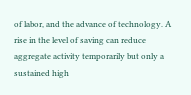of labor, and the advance of technology. A rise in the level of saving can reduce aggregate activity temporarily but only a sustained high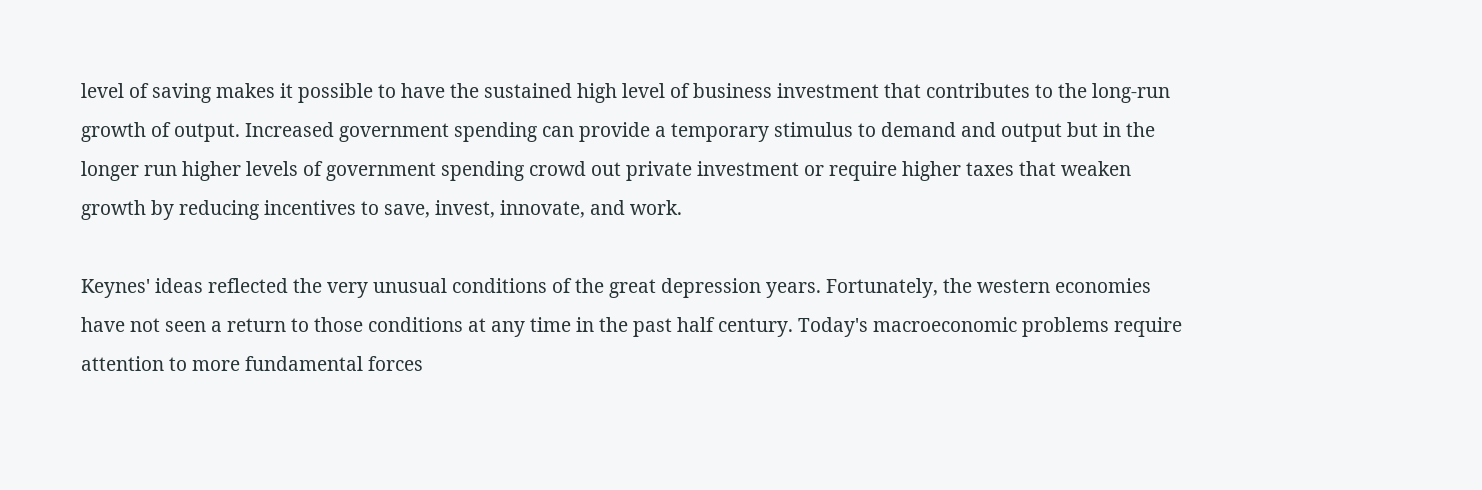level of saving makes it possible to have the sustained high level of business investment that contributes to the long-run growth of output. Increased government spending can provide a temporary stimulus to demand and output but in the longer run higher levels of government spending crowd out private investment or require higher taxes that weaken growth by reducing incentives to save, invest, innovate, and work.

Keynes' ideas reflected the very unusual conditions of the great depression years. Fortunately, the western economies have not seen a return to those conditions at any time in the past half century. Today's macroeconomic problems require attention to more fundamental forces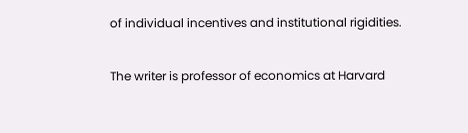of individual incentives and institutional rigidities.

The writer is professor of economics at Harvard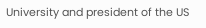University and president of the US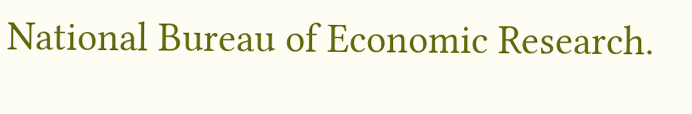National Bureau of Economic Research.